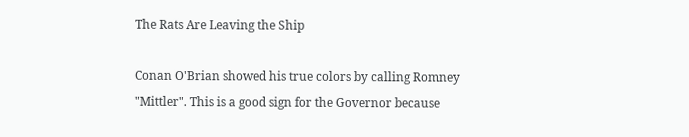The Rats Are Leaving the Ship

Conan O'Brian showed his true colors by calling Romney "Mittler". This is a good sign for the Governor because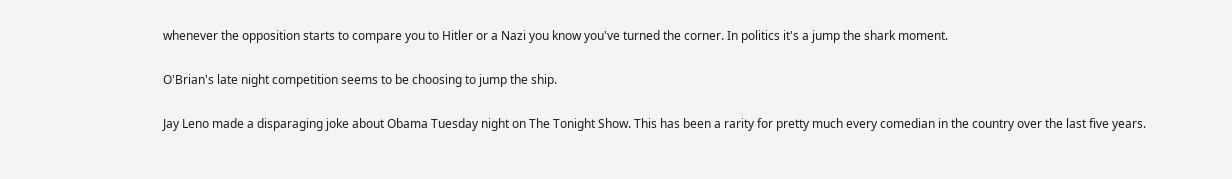whenever the opposition starts to compare you to Hitler or a Nazi you know you've turned the corner. In politics it's a jump the shark moment.

O'Brian's late night competition seems to be choosing to jump the ship.

Jay Leno made a disparaging joke about Obama Tuesday night on The Tonight Show. This has been a rarity for pretty much every comedian in the country over the last five years.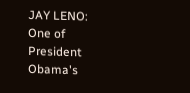JAY LENO: One of President Obama's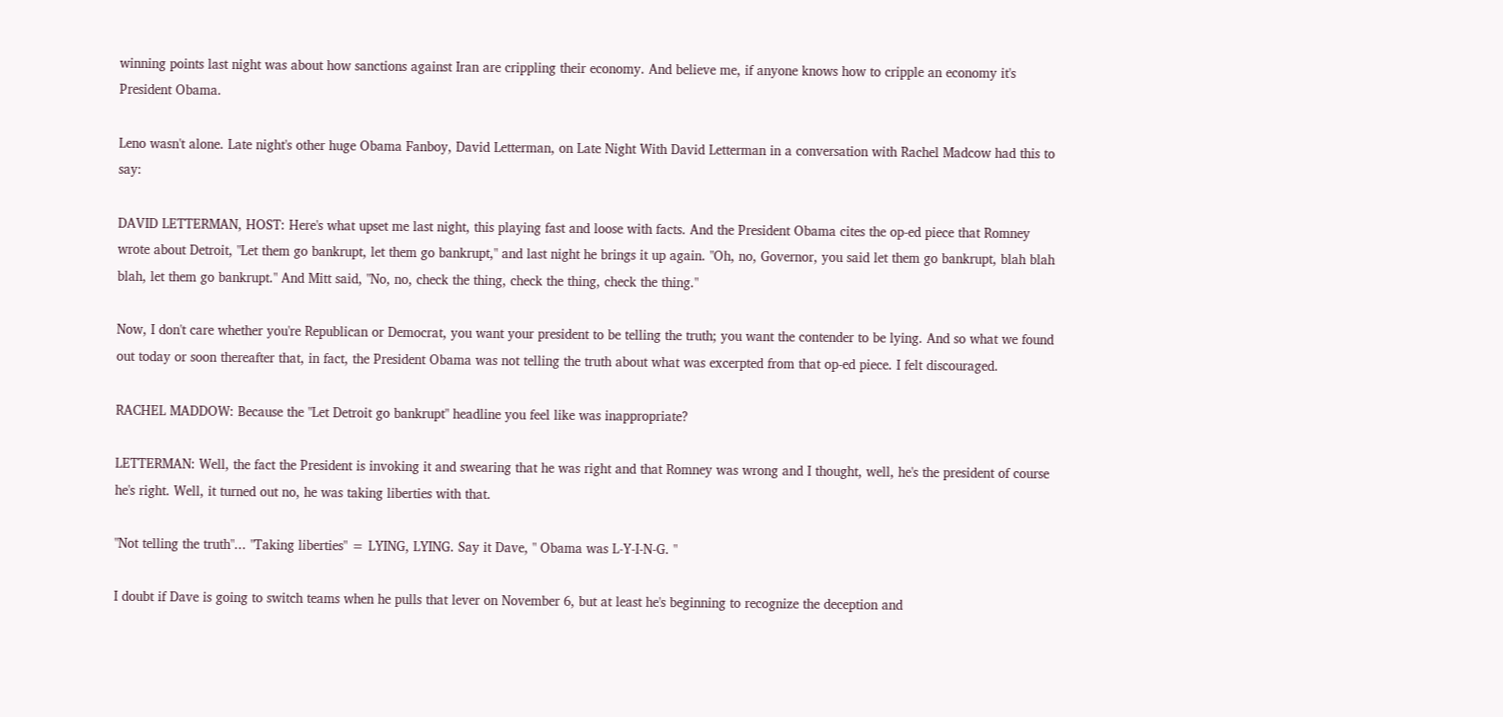winning points last night was about how sanctions against Iran are crippling their economy. And believe me, if anyone knows how to cripple an economy it's President Obama.

Leno wasn't alone. Late night's other huge Obama Fanboy, David Letterman, on Late Night With David Letterman in a conversation with Rachel Madcow had this to say:

DAVID LETTERMAN, HOST: Here's what upset me last night, this playing fast and loose with facts. And the President Obama cites the op-ed piece that Romney wrote about Detroit, "Let them go bankrupt, let them go bankrupt," and last night he brings it up again. "Oh, no, Governor, you said let them go bankrupt, blah blah blah, let them go bankrupt." And Mitt said, "No, no, check the thing, check the thing, check the thing."

Now, I don't care whether you're Republican or Democrat, you want your president to be telling the truth; you want the contender to be lying. And so what we found out today or soon thereafter that, in fact, the President Obama was not telling the truth about what was excerpted from that op-ed piece. I felt discouraged.

RACHEL MADDOW: Because the "Let Detroit go bankrupt" headline you feel like was inappropriate?

LETTERMAN: Well, the fact the President is invoking it and swearing that he was right and that Romney was wrong and I thought, well, he's the president of course he's right. Well, it turned out no, he was taking liberties with that.

"Not telling the truth"... "Taking liberties" = LYING, LYING. Say it Dave, " Obama was L-Y-I-N-G. "

I doubt if Dave is going to switch teams when he pulls that lever on November 6, but at least he's beginning to recognize the deception and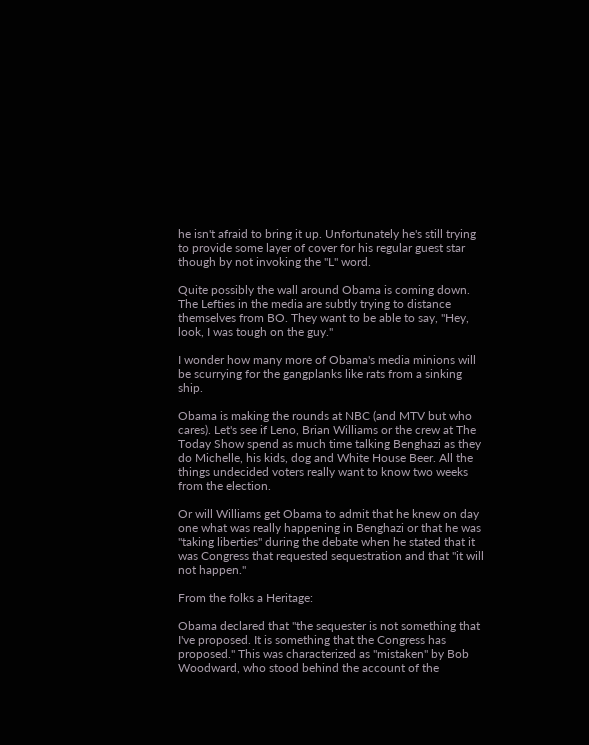he isn't afraid to bring it up. Unfortunately he's still trying to provide some layer of cover for his regular guest star though by not invoking the "L" word.

Quite possibly the wall around Obama is coming down. The Lefties in the media are subtly trying to distance themselves from BO. They want to be able to say, "Hey, look, I was tough on the guy."

I wonder how many more of Obama's media minions will be scurrying for the gangplanks like rats from a sinking ship.

Obama is making the rounds at NBC (and MTV but who cares). Let's see if Leno, Brian Williams or the crew at The Today Show spend as much time talking Benghazi as they do Michelle, his kids, dog and White House Beer. All the things undecided voters really want to know two weeks from the election.

Or will Williams get Obama to admit that he knew on day one what was really happening in Benghazi or that he was "taking liberties" during the debate when he stated that it was Congress that requested sequestration and that "it will not happen."

From the folks a Heritage:

Obama declared that "the sequester is not something that I've proposed. It is something that the Congress has proposed." This was characterized as "mistaken" by Bob Woodward, who stood behind the account of the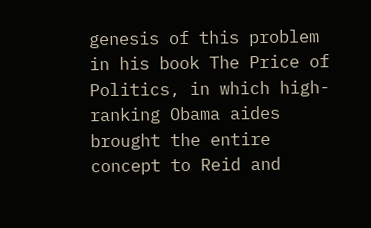genesis of this problem in his book The Price of Politics, in which high-ranking Obama aides brought the entire concept to Reid and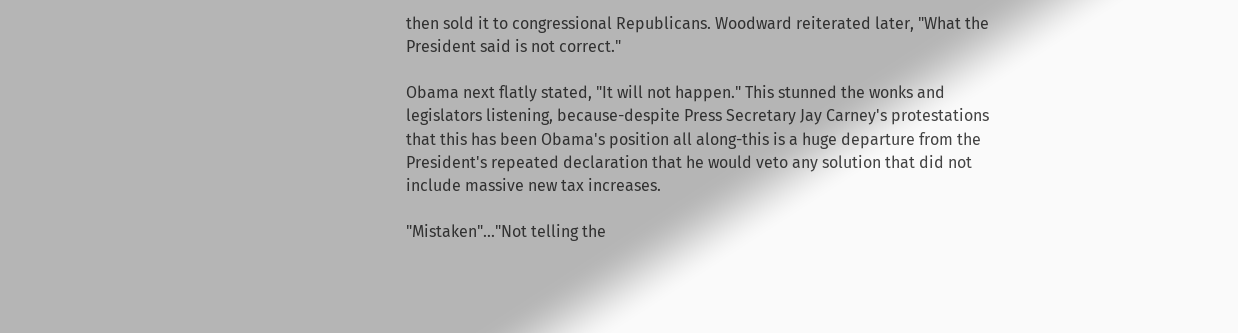then sold it to congressional Republicans. Woodward reiterated later, "What the President said is not correct."

Obama next flatly stated, "It will not happen." This stunned the wonks and legislators listening, because-despite Press Secretary Jay Carney's protestations that this has been Obama's position all along-this is a huge departure from the President's repeated declaration that he would veto any solution that did not include massive new tax increases.

"Mistaken"..."Not telling the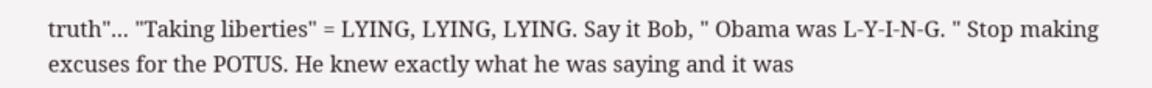truth"... "Taking liberties" = LYING, LYING, LYING. Say it Bob, " Obama was L-Y-I-N-G. " Stop making excuses for the POTUS. He knew exactly what he was saying and it was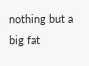nothing but a big fat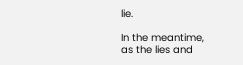lie.

In the meantime, as the lies and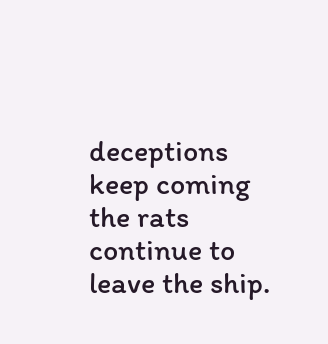deceptions keep coming the rats continue to leave the ship.